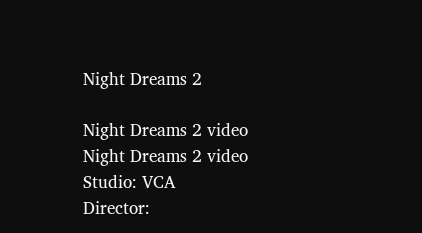Night Dreams 2

Night Dreams 2 video
Night Dreams 2 video
Studio: VCA
Director: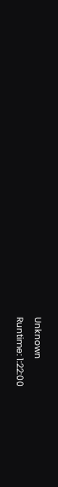Unknown
Runtime: 1:22:00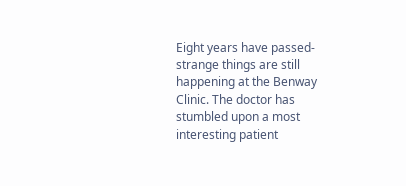Eight years have passed- strange things are still happening at the Benway Clinic. The doctor has stumbled upon a most interesting patient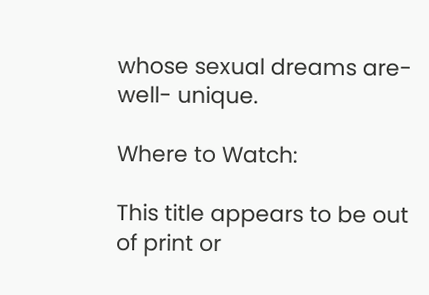whose sexual dreams are- well- unique.

Where to Watch:

This title appears to be out of print or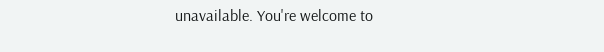unavailable. You're welcome to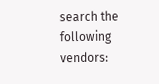search the following vendors: